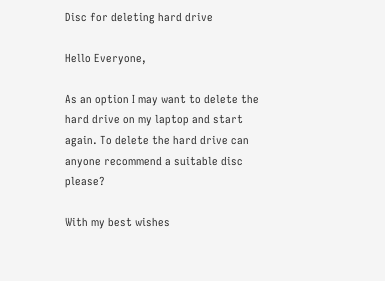Disc for deleting hard drive

Hello Everyone,

As an option I may want to delete the hard drive on my laptop and start again. To delete the hard drive can anyone recommend a suitable disc please?

With my best wishes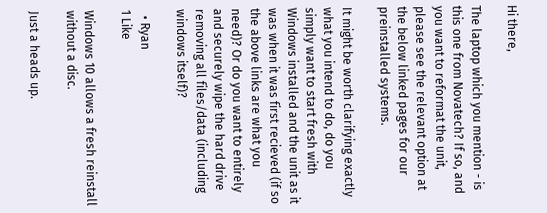Hi there,

The laptop which you mention - is this one from Novatech? If so, and you want to reformat the unit, please see the relevant option at the below linked pages for our preinstalled systems.

It might be worth clarifying exactly what you intend to do, do you simply want to start fresh with Windows installed and the unit as it was when it was first recieved (if so the above links are what you need)? Or do you want to entirely and securely wipe the hard drive removing all files/data (including windows itself)?

  • Ryan
1 Like

Windows 10 allows a fresh reinstall without a disc.

Just a heads up.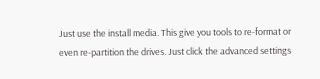Just use the install media. This give you tools to re-format or even re-partition the drives. Just click the advanced settings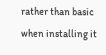rather than basic when installing it